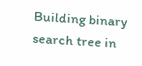Building binary search tree in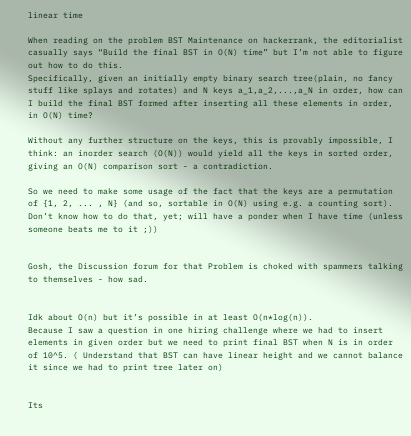linear time

When reading on the problem BST Maintenance on hackerrank, the editorialist casually says “Build the final BST in O(N) time” but I’m not able to figure out how to do this.
Specifically, given an initially empty binary search tree(plain, no fancy stuff like splays and rotates) and N keys a_1,a_2,...,a_N in order, how can I build the final BST formed after inserting all these elements in order, in O(N) time?

Without any further structure on the keys, this is provably impossible, I think: an inorder search (O(N)) would yield all the keys in sorted order, giving an O(N) comparison sort - a contradiction.

So we need to make some usage of the fact that the keys are a permutation of {1, 2, ... , N} (and so, sortable in O(N) using e.g. a counting sort). Don’t know how to do that, yet; will have a ponder when I have time (unless someone beats me to it ;))


Gosh, the Discussion forum for that Problem is choked with spammers talking to themselves - how sad.


Idk about O(n) but it’s possible in at least O(n*log(n)).
Because I saw a question in one hiring challenge where we had to insert elements in given order but we need to print final BST when N is in order of 10^5. ( Understand that BST can have linear height and we cannot balance it since we had to print tree later on)


Its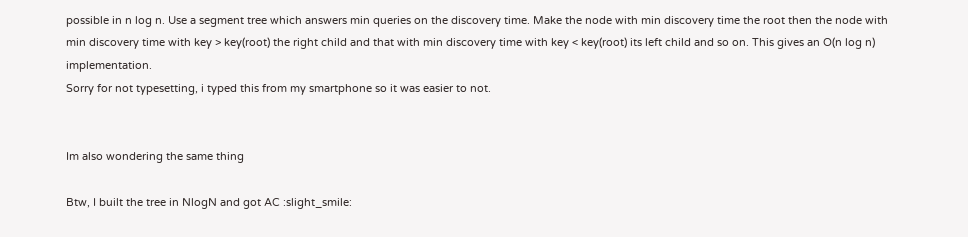possible in n log n. Use a segment tree which answers min queries on the discovery time. Make the node with min discovery time the root then the node with min discovery time with key > key(root) the right child and that with min discovery time with key < key(root) its left child and so on. This gives an O(n log n) implementation.
Sorry for not typesetting, i typed this from my smartphone so it was easier to not.


Im also wondering the same thing

Btw, I built the tree in NlogN and got AC :slight_smile: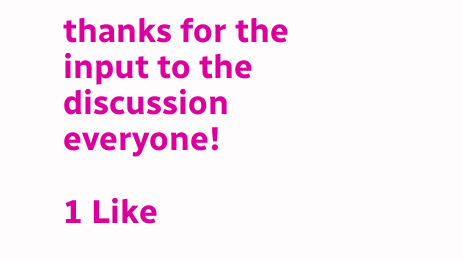thanks for the input to the discussion everyone!

1 Like